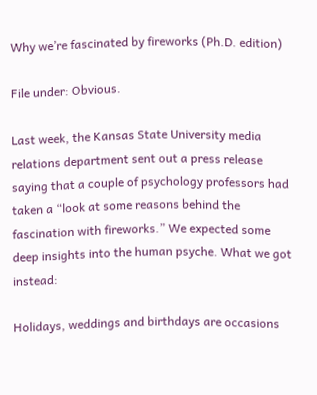Why we’re fascinated by fireworks (Ph.D. edition)

File under: Obvious.

Last week, the Kansas State University media relations department sent out a press release saying that a couple of psychology professors had taken a “look at some reasons behind the fascination with fireworks.” We expected some deep insights into the human psyche. What we got instead:

Holidays, weddings and birthdays are occasions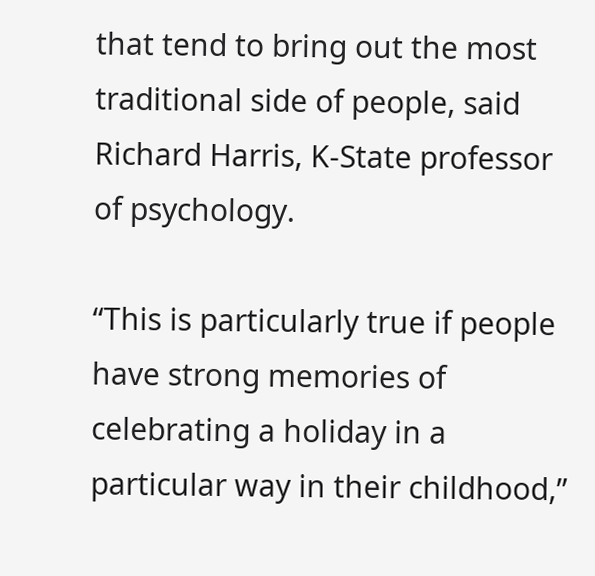that tend to bring out the most traditional side of people, said Richard Harris, K-State professor of psychology.

“This is particularly true if people have strong memories of celebrating a holiday in a particular way in their childhood,”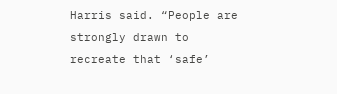Harris said. “People are strongly drawn to recreate that ‘safe’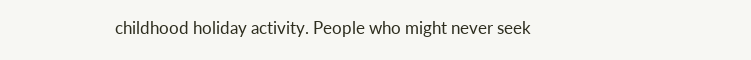childhood holiday activity. People who might never seek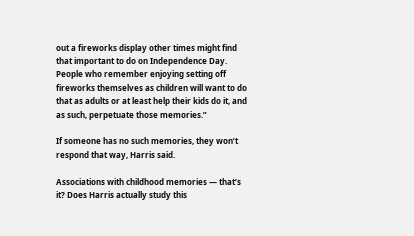out a fireworks display other times might find that important to do on Independence Day. People who remember enjoying setting off fireworks themselves as children will want to do that as adults or at least help their kids do it, and as such, perpetuate those memories.”

If someone has no such memories, they won’t respond that way, Harris said.

Associations with childhood memories — that’s it? Does Harris actually study this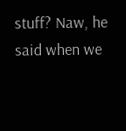stuff? Naw, he said when we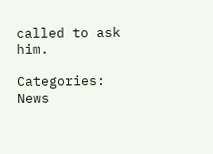called to ask him.

Categories: News